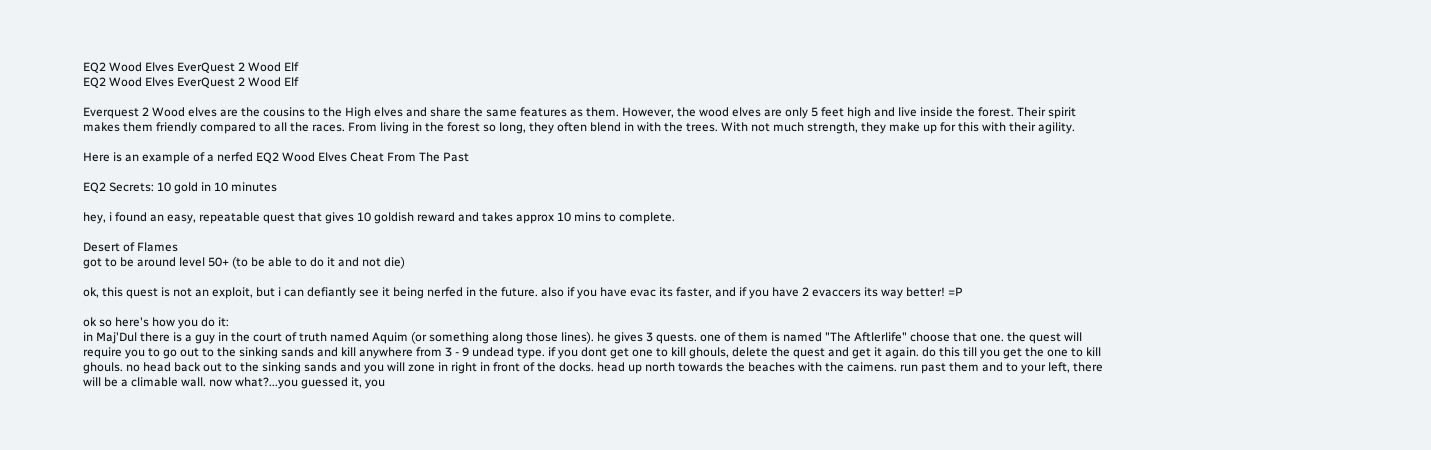EQ2 Wood Elves EverQuest 2 Wood Elf
EQ2 Wood Elves EverQuest 2 Wood Elf

Everquest 2 Wood elves are the cousins to the High elves and share the same features as them. However, the wood elves are only 5 feet high and live inside the forest. Their spirit makes them friendly compared to all the races. From living in the forest so long, they often blend in with the trees. With not much strength, they make up for this with their agility.

Here is an example of a nerfed EQ2 Wood Elves Cheat From The Past

EQ2 Secrets: 10 gold in 10 minutes

hey, i found an easy, repeatable quest that gives 10 goldish reward and takes approx 10 mins to complete.

Desert of Flames
got to be around level 50+ (to be able to do it and not die)

ok, this quest is not an exploit, but i can defiantly see it being nerfed in the future. also if you have evac its faster, and if you have 2 evaccers its way better! =P

ok so here's how you do it:
in Maj'Dul there is a guy in the court of truth named Aquim (or something along those lines). he gives 3 quests. one of them is named "The Aftlerlife" choose that one. the quest will require you to go out to the sinking sands and kill anywhere from 3 - 9 undead type. if you dont get one to kill ghouls, delete the quest and get it again. do this till you get the one to kill ghouls. no head back out to the sinking sands and you will zone in right in front of the docks. head up north towards the beaches with the caimens. run past them and to your left, there will be a climable wall. now what?...you guessed it, you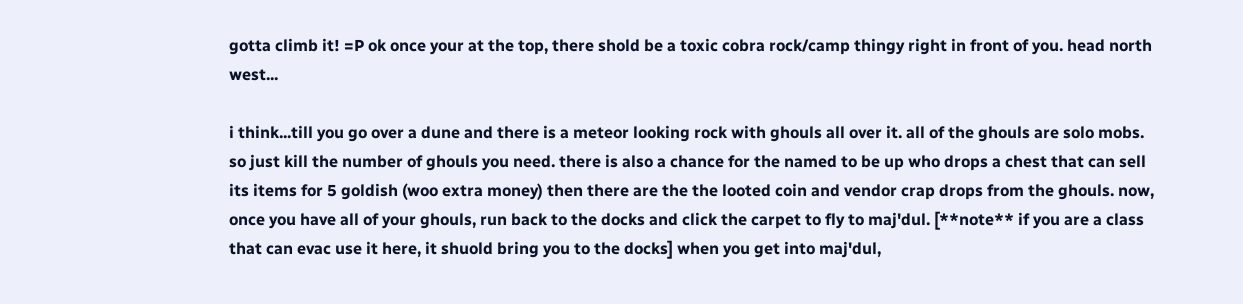gotta climb it! =P ok once your at the top, there shold be a toxic cobra rock/camp thingy right in front of you. head north west...

i think...till you go over a dune and there is a meteor looking rock with ghouls all over it. all of the ghouls are solo mobs. so just kill the number of ghouls you need. there is also a chance for the named to be up who drops a chest that can sell its items for 5 goldish (woo extra money) then there are the the looted coin and vendor crap drops from the ghouls. now, once you have all of your ghouls, run back to the docks and click the carpet to fly to maj'dul. [**note** if you are a class that can evac use it here, it shuold bring you to the docks] when you get into maj'dul,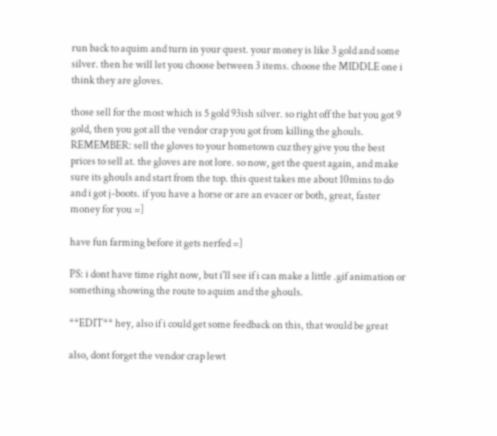run back to aquim and turn in your quest. your money is like 3 gold and some silver. then he will let you choose between 3 items. choose the MIDDLE one i think they are gloves.

those sell for the most which is 5 gold 93ish silver. so right off the bat you got 9 gold, then you got all the vendor crap you got from killing the ghouls. REMEMBER: sell the gloves to your hometown cuz they give you the best prices to sell at. the gloves are not lore. so now, get the quest again, and make sure its ghouls and start from the top. this quest takes me about 10mins to do and i got j-boots. if you have a horse or are an evacer or both, great, faster money for you =]

have fun farming before it gets nerfed =]

PS: i dont have time right now, but i'll see if i can make a little .gif animation or something showing the route to aquim and the ghouls.

**EDIT** hey, also if i could get some feedback on this, that would be great

also, dont forget the vendor crap lewt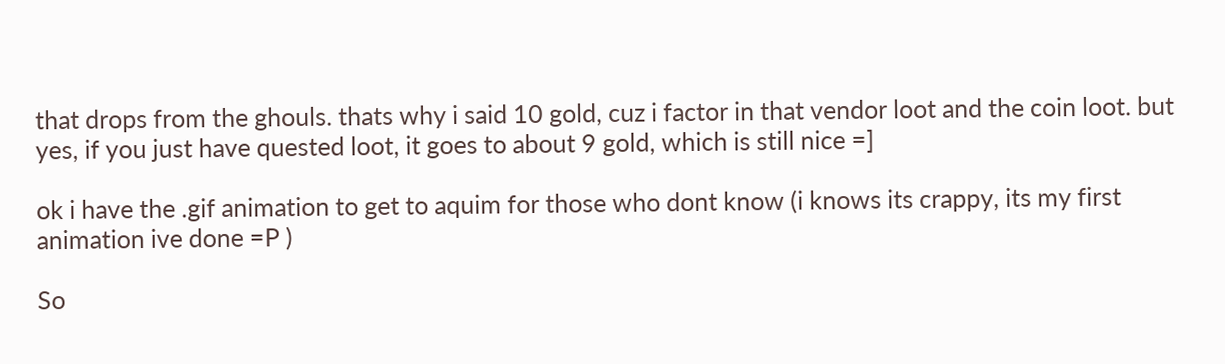that drops from the ghouls. thats why i said 10 gold, cuz i factor in that vendor loot and the coin loot. but yes, if you just have quested loot, it goes to about 9 gold, which is still nice =]

ok i have the .gif animation to get to aquim for those who dont know (i knows its crappy, its my first animation ive done =P )

So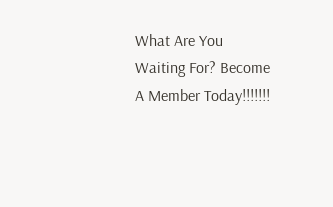What Are You Waiting For? Become A Member Today!!!!!!!